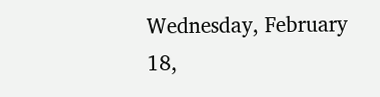Wednesday, February 18,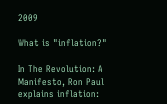2009

What is "inflation?"

In The Revolution: A Manifesto, Ron Paul explains inflation: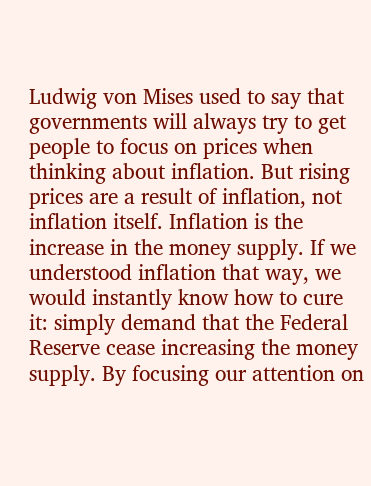Ludwig von Mises used to say that governments will always try to get people to focus on prices when thinking about inflation. But rising prices are a result of inflation, not inflation itself. Inflation is the increase in the money supply. If we understood inflation that way, we would instantly know how to cure it: simply demand that the Federal Reserve cease increasing the money supply. By focusing our attention on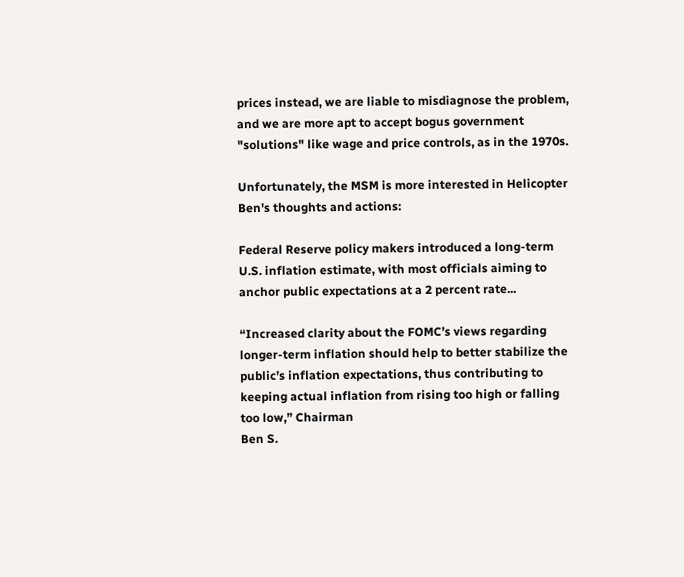prices instead, we are liable to misdiagnose the problem, and we are more apt to accept bogus government
"solutions" like wage and price controls, as in the 1970s.

Unfortunately, the MSM is more interested in Helicopter Ben's thoughts and actions:

Federal Reserve policy makers introduced a long-term U.S. inflation estimate, with most officials aiming to anchor public expectations at a 2 percent rate...

“Increased clarity about the FOMC’s views regarding longer-term inflation should help to better stabilize the public’s inflation expectations, thus contributing to keeping actual inflation from rising too high or falling too low,” Chairman
Ben S.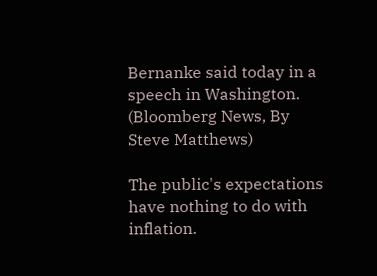Bernanke said today in a speech in Washington. (Bloomberg News, By Steve Matthews)

The public's expectations have nothing to do with inflation.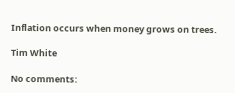Inflation occurs when money grows on trees.

Tim White

No comments: